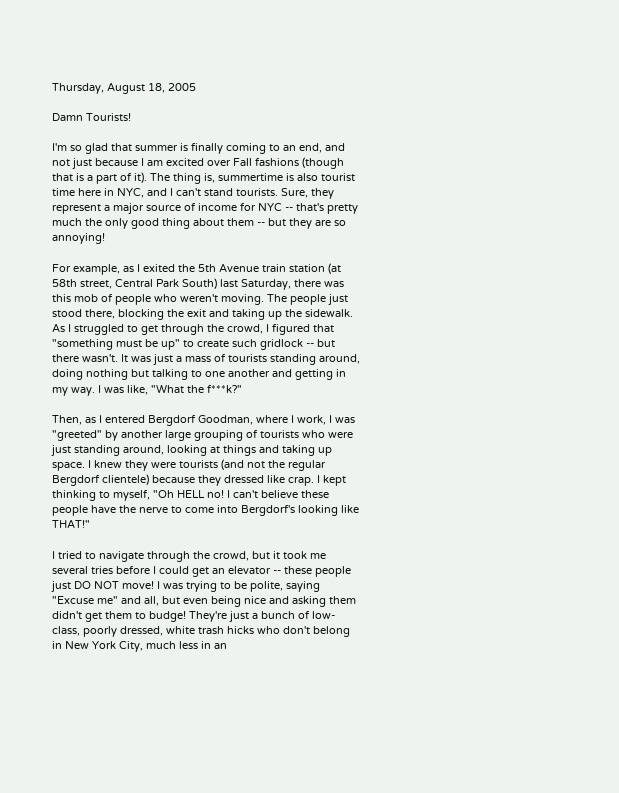Thursday, August 18, 2005

Damn Tourists!

I'm so glad that summer is finally coming to an end, and not just because I am excited over Fall fashions (though that is a part of it). The thing is, summertime is also tourist time here in NYC, and I can't stand tourists. Sure, they represent a major source of income for NYC -- that's pretty much the only good thing about them -- but they are so annoying!

For example, as I exited the 5th Avenue train station (at 58th street, Central Park South) last Saturday, there was this mob of people who weren't moving. The people just stood there, blocking the exit and taking up the sidewalk. As I struggled to get through the crowd, I figured that "something must be up" to create such gridlock -- but there wasn't. It was just a mass of tourists standing around, doing nothing but talking to one another and getting in my way. I was like, "What the f***k?"

Then, as I entered Bergdorf Goodman, where I work, I was "greeted" by another large grouping of tourists who were just standing around, looking at things and taking up space. I knew they were tourists (and not the regular Bergdorf clientele) because they dressed like crap. I kept thinking to myself, "Oh HELL no! I can't believe these people have the nerve to come into Bergdorf's looking like THAT!"

I tried to navigate through the crowd, but it took me several tries before I could get an elevator -- these people just DO NOT move! I was trying to be polite, saying "Excuse me" and all, but even being nice and asking them didn't get them to budge! They're just a bunch of low-class, poorly dressed, white trash hicks who don't belong in New York City, much less in an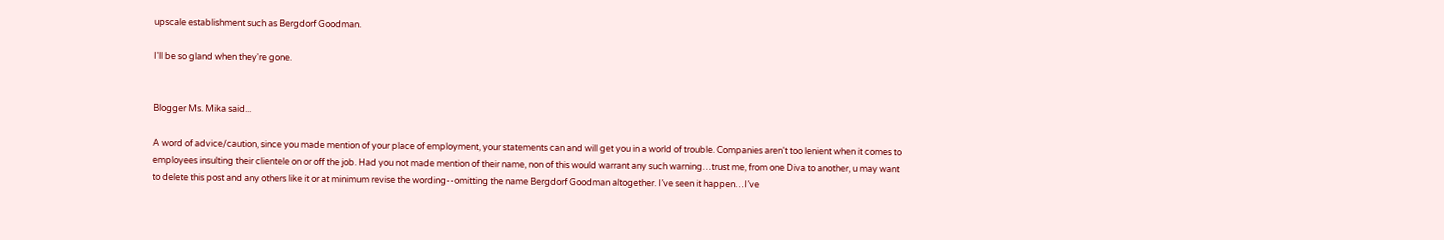upscale establishment such as Bergdorf Goodman.

I'll be so gland when they're gone.


Blogger Ms. Mika said...

A word of advice/caution, since you made mention of your place of employment, your statements can and will get you in a world of trouble. Companies aren't too lenient when it comes to employees insulting their clientele on or off the job. Had you not made mention of their name, non of this would warrant any such warning…trust me, from one Diva to another, u may want to delete this post and any others like it or at minimum revise the wording--omitting the name Bergdorf Goodman altogether. I’ve seen it happen…I’ve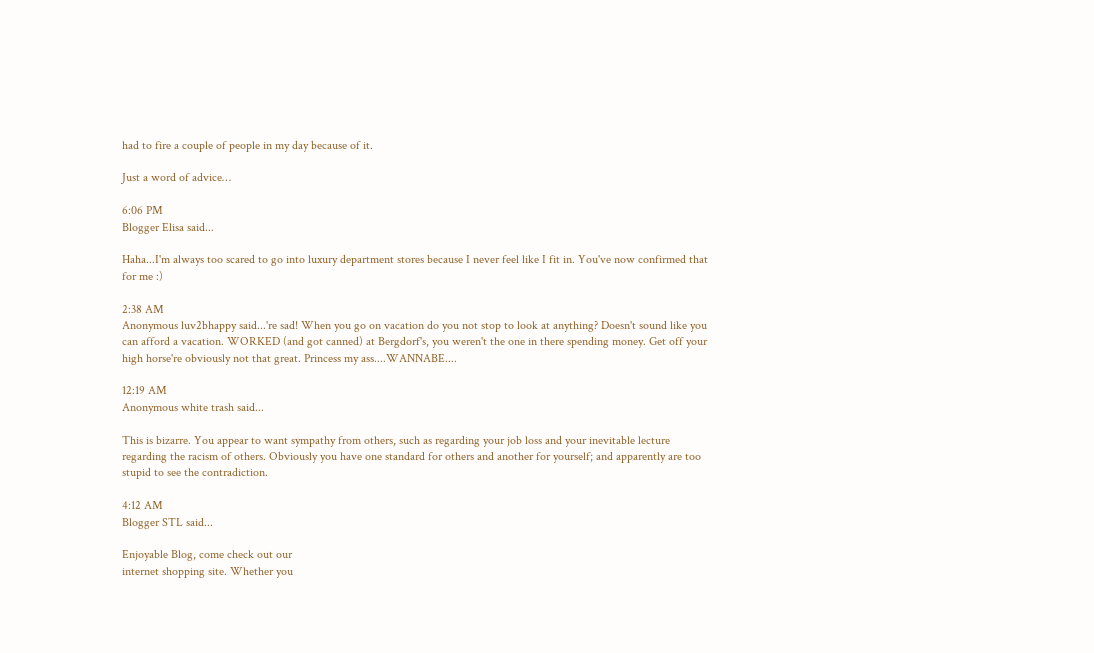had to fire a couple of people in my day because of it.

Just a word of advice…

6:06 PM
Blogger Elisa said...

Haha...I'm always too scared to go into luxury department stores because I never feel like I fit in. You've now confirmed that for me :)

2:38 AM
Anonymous luv2bhappy said...'re sad! When you go on vacation do you not stop to look at anything? Doesn't sound like you can afford a vacation. WORKED (and got canned) at Bergdorf's, you weren't the one in there spending money. Get off your high horse're obviously not that great. Princess my ass....WANNABE....

12:19 AM
Anonymous white trash said...

This is bizarre. You appear to want sympathy from others, such as regarding your job loss and your inevitable lecture regarding the racism of others. Obviously you have one standard for others and another for yourself; and apparently are too stupid to see the contradiction.

4:12 AM
Blogger STL said...

Enjoyable Blog, come check out our
internet shopping site. Whether you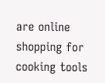are online shopping for cooking tools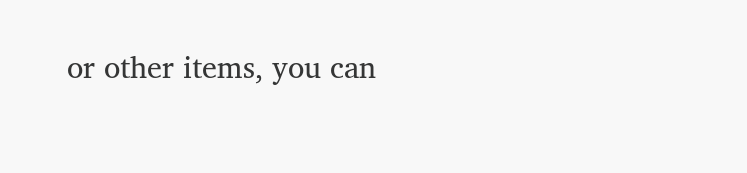or other items, you can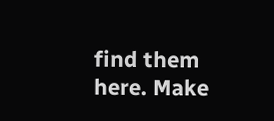find them here. Make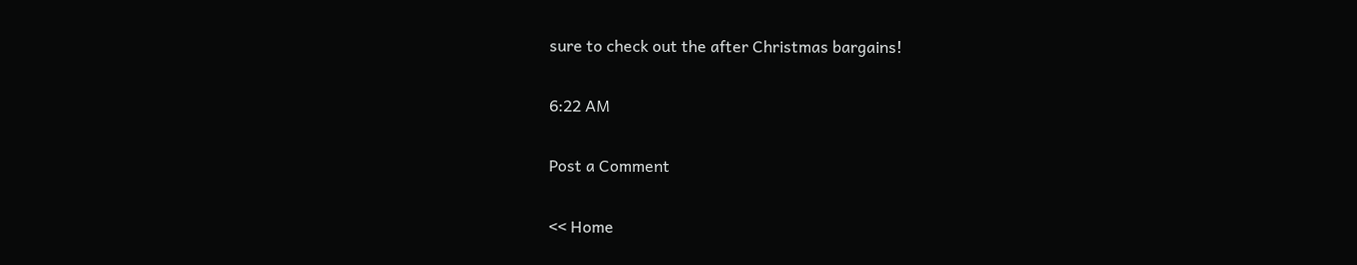sure to check out the after Christmas bargains!

6:22 AM

Post a Comment

<< Home